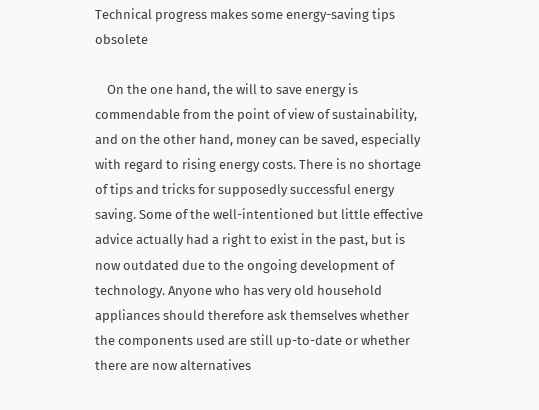Technical progress makes some energy-saving tips obsolete

    On the one hand, the will to save energy is commendable from the point of view of sustainability, and on the other hand, money can be saved, especially with regard to rising energy costs. There is no shortage of tips and tricks for supposedly successful energy saving. Some of the well-intentioned but little effective advice actually had a right to exist in the past, but is now outdated due to the ongoing development of technology. Anyone who has very old household appliances should therefore ask themselves whether the components used are still up-to-date or whether there are now alternatives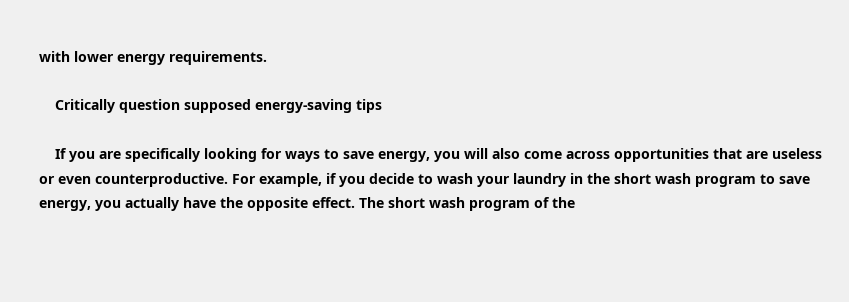with lower energy requirements.

    Critically question supposed energy-saving tips

    If you are specifically looking for ways to save energy, you will also come across opportunities that are useless or even counterproductive. For example, if you decide to wash your laundry in the short wash program to save energy, you actually have the opposite effect. The short wash program of the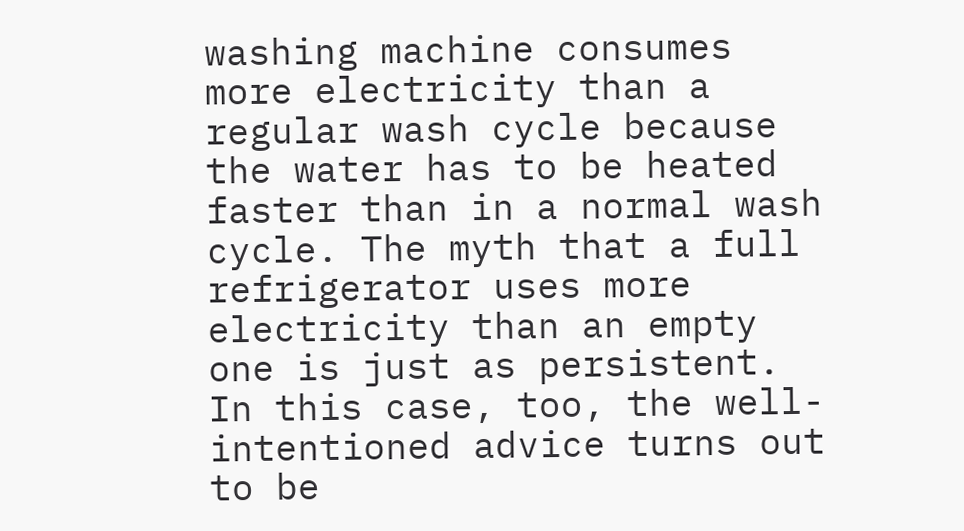washing machine consumes more electricity than a regular wash cycle because the water has to be heated faster than in a normal wash cycle. The myth that a full refrigerator uses more electricity than an empty one is just as persistent. In this case, too, the well-intentioned advice turns out to be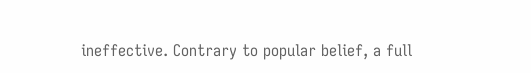ineffective. Contrary to popular belief, a full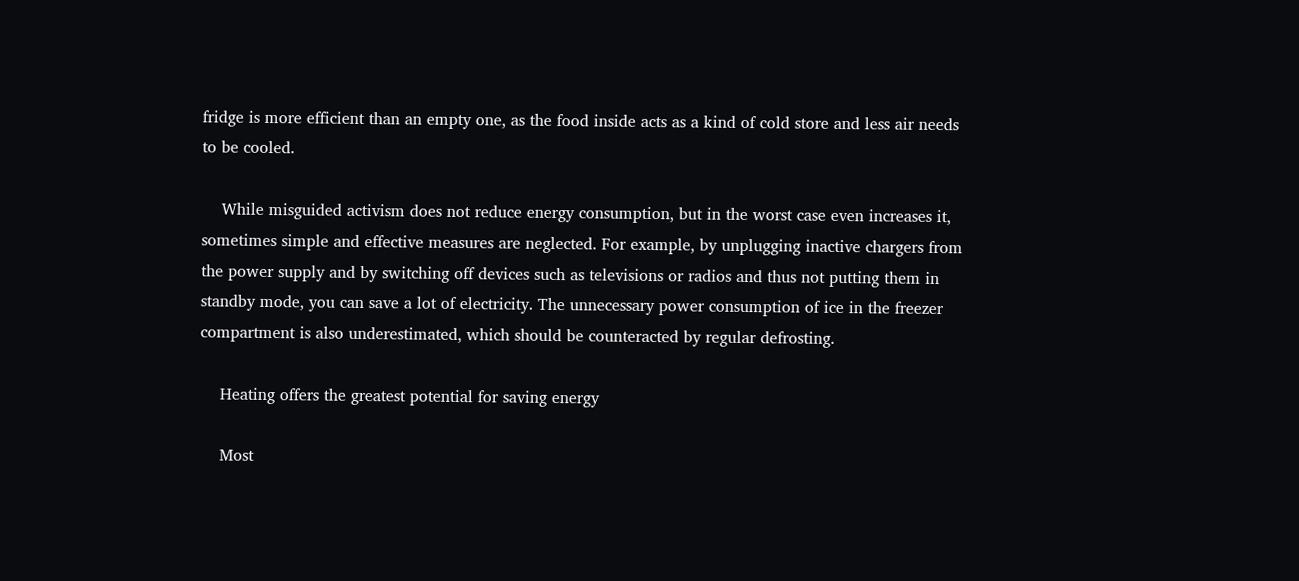fridge is more efficient than an empty one, as the food inside acts as a kind of cold store and less air needs to be cooled.

    While misguided activism does not reduce energy consumption, but in the worst case even increases it, sometimes simple and effective measures are neglected. For example, by unplugging inactive chargers from the power supply and by switching off devices such as televisions or radios and thus not putting them in standby mode, you can save a lot of electricity. The unnecessary power consumption of ice in the freezer compartment is also underestimated, which should be counteracted by regular defrosting.

    Heating offers the greatest potential for saving energy

    Most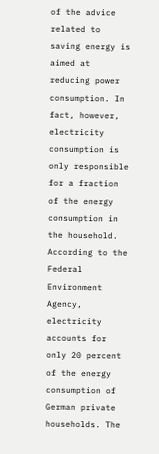of the advice related to saving energy is aimed at reducing power consumption. In fact, however, electricity consumption is only responsible for a fraction of the energy consumption in the household. According to the Federal Environment Agency, electricity accounts for only 20 percent of the energy consumption of German private households. The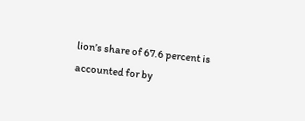lion’s share of 67.6 percent is accounted for by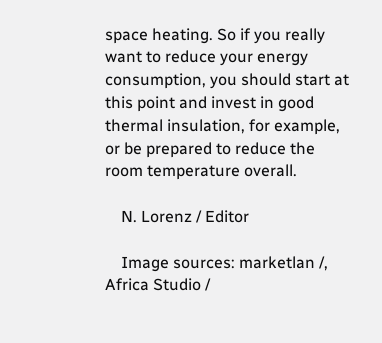space heating. So if you really want to reduce your energy consumption, you should start at this point and invest in good thermal insulation, for example, or be prepared to reduce the room temperature overall.

    N. Lorenz / Editor

    Image sources: marketlan /, Africa Studio /